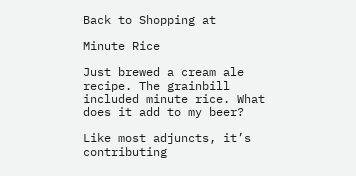Back to Shopping at

Minute Rice

Just brewed a cream ale recipe. The grainbill included minute rice. What does it add to my beer?

Like most adjuncts, it’s contributing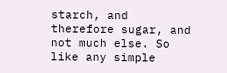starch, and therefore sugar, and not much else. So like any simple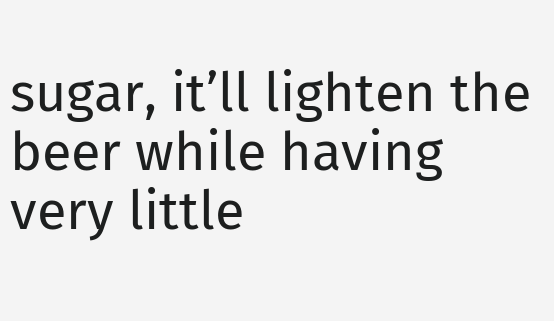sugar, it’ll lighten the beer while having very little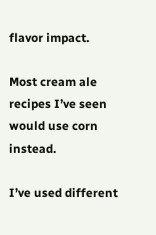flavor impact.

Most cream ale recipes I’ve seen would use corn instead.

I’ve used different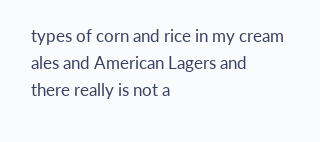types of corn and rice in my cream ales and American Lagers and there really is not a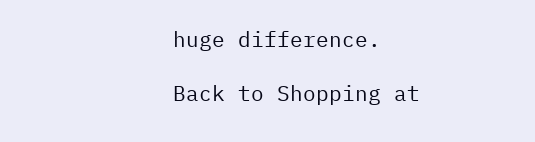huge difference.

Back to Shopping at